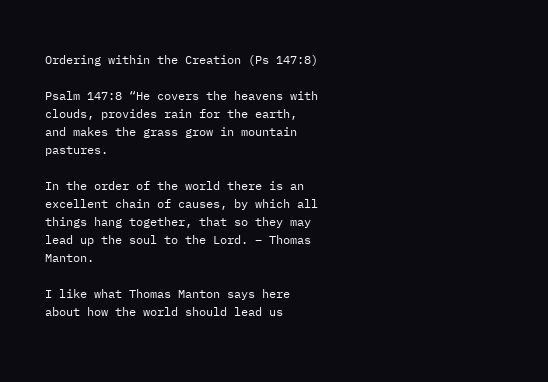Ordering within the Creation (Ps 147:8)

Psalm 147:8 “He covers the heavens with clouds, provides rain for the earth, and makes the grass grow in mountain pastures.

In the order of the world there is an excellent chain of causes, by which all things hang together, that so they may lead up the soul to the Lord. – Thomas Manton.

I like what Thomas Manton says here about how the world should lead us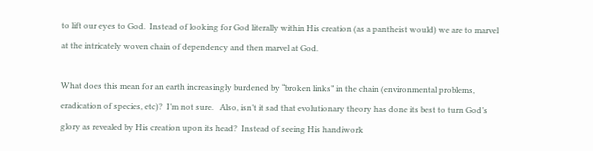to lift our eyes to God.  Instead of looking for God literally within His creation (as a pantheist would) we are to marvel at the intricately woven chain of dependency and then marvel at God.

What does this mean for an earth increasingly burdened by “broken links” in the chain (environmental problems, eradication of species, etc)?  I’m not sure.   Also, isn’t it sad that evolutionary theory has done its best to turn God’s glory as revealed by His creation upon its head?  Instead of seeing His handiwork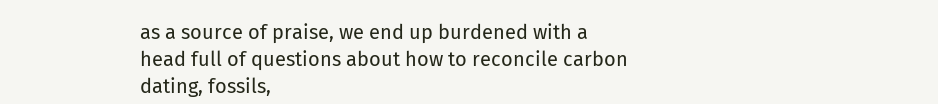as a source of praise, we end up burdened with a head full of questions about how to reconcile carbon dating, fossils,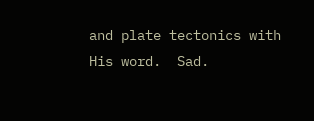and plate tectonics with His word.  Sad.